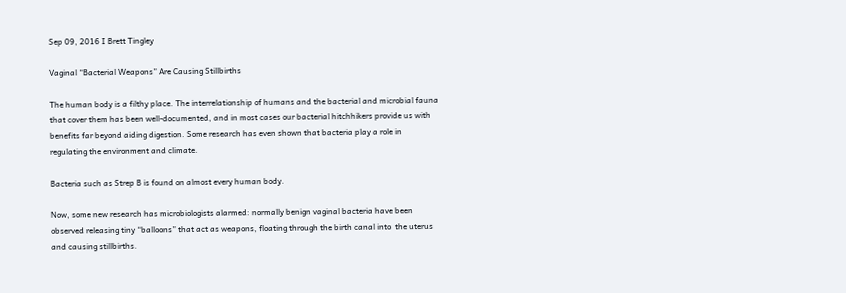Sep 09, 2016 I Brett Tingley

Vaginal “Bacterial Weapons” Are Causing Stillbirths

The human body is a filthy place. The interrelationship of humans and the bacterial and microbial fauna that cover them has been well-documented, and in most cases our bacterial hitchhikers provide us with benefits far beyond aiding digestion. Some research has even shown that bacteria play a role in regulating the environment and climate.

Bacteria such as Strep B is found on almost every human body.

Now, some new research has microbiologists alarmed: normally benign vaginal bacteria have been observed releasing tiny “balloons” that act as weapons, floating through the birth canal into  the uterus and causing stillbirths.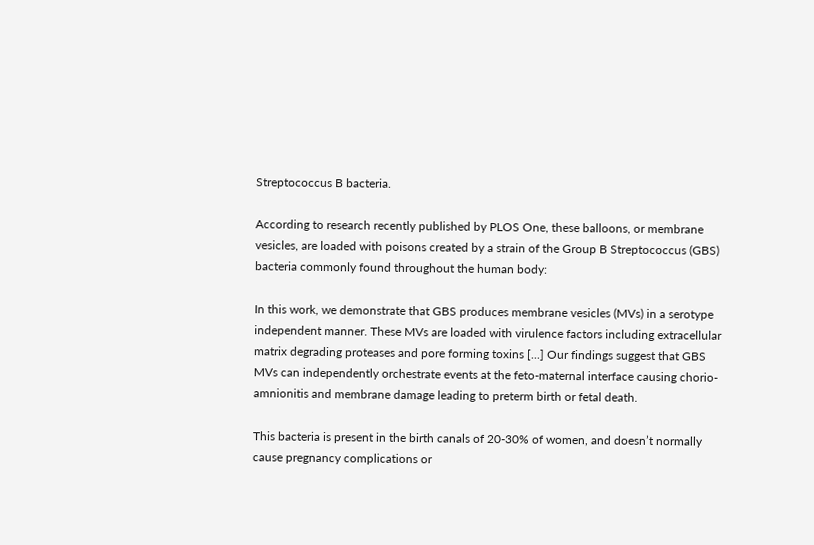Streptococcus B bacteria.

According to research recently published by PLOS One, these balloons, or membrane vesicles, are loaded with poisons created by a strain of the Group B Streptococcus (GBS) bacteria commonly found throughout the human body:

In this work, we demonstrate that GBS produces membrane vesicles (MVs) in a serotype independent manner. These MVs are loaded with virulence factors including extracellular matrix degrading proteases and pore forming toxins [...] Our findings suggest that GBS MVs can independently orchestrate events at the feto-maternal interface causing chorio-amnionitis and membrane damage leading to preterm birth or fetal death.

This bacteria is present in the birth canals of 20-30% of women, and doesn’t normally cause pregnancy complications or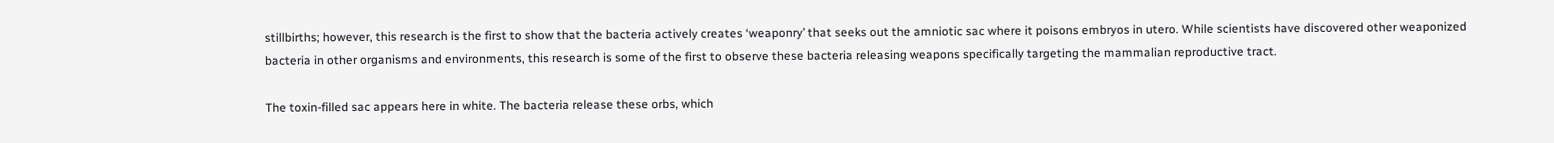stillbirths; however, this research is the first to show that the bacteria actively creates ‘weaponry’ that seeks out the amniotic sac where it poisons embryos in utero. While scientists have discovered other weaponized bacteria in other organisms and environments, this research is some of the first to observe these bacteria releasing weapons specifically targeting the mammalian reproductive tract.

The toxin-filled sac appears here in white. The bacteria release these orbs, which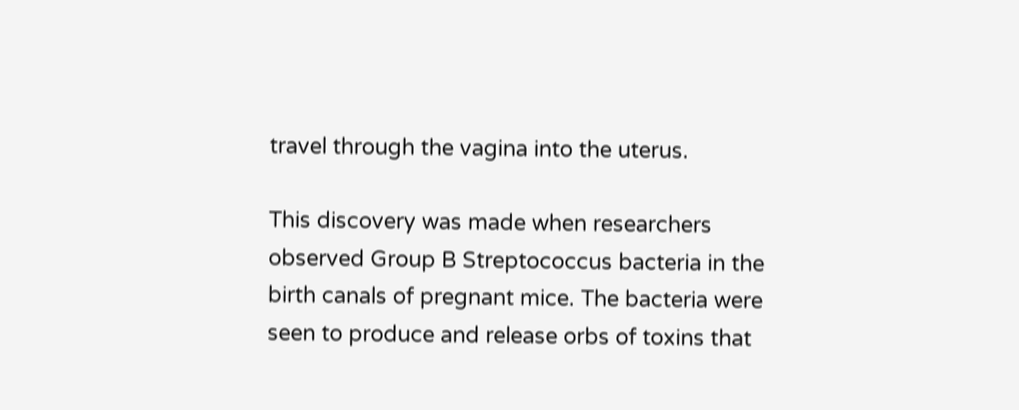travel through the vagina into the uterus.

This discovery was made when researchers observed Group B Streptococcus bacteria in the birth canals of pregnant mice. The bacteria were seen to produce and release orbs of toxins that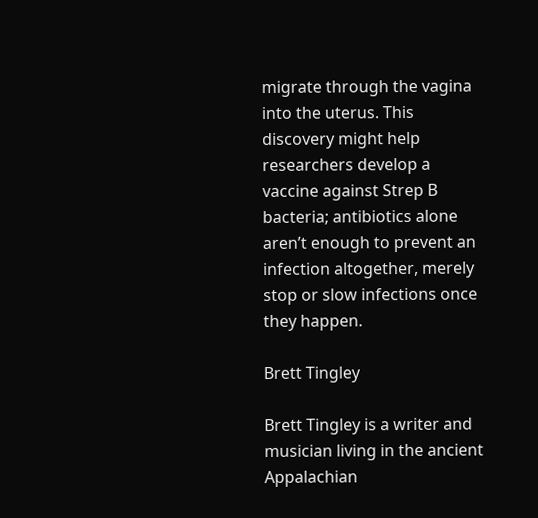migrate through the vagina into the uterus. This discovery might help researchers develop a vaccine against Strep B bacteria; antibiotics alone aren’t enough to prevent an infection altogether, merely stop or slow infections once they happen.

Brett Tingley

Brett Tingley is a writer and musician living in the ancient Appalachian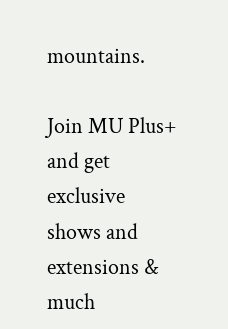mountains.

Join MU Plus+ and get exclusive shows and extensions & much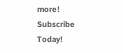more! Subscribe Today!